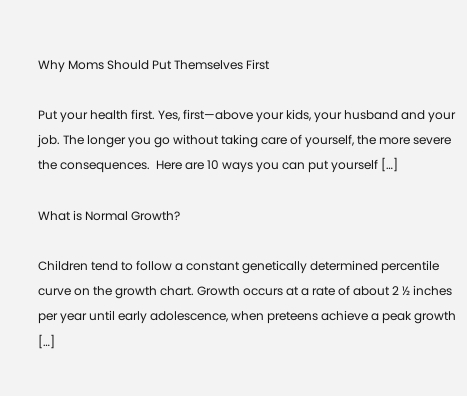Why Moms Should Put Themselves First

Put your health first. Yes, first—above your kids, your husband and your job. The longer you go without taking care of yourself, the more severe the consequences.  Here are 10 ways you can put yourself […]

What is Normal Growth?

Children tend to follow a constant genetically determined percentile curve on the growth chart. Growth occurs at a rate of about 2 ½ inches per year until early adolescence, when preteens achieve a peak growth […]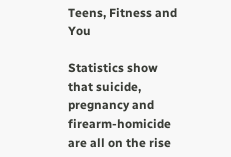Teens, Fitness and You

Statistics show that suicide, pregnancy and firearm-homicide are all on the rise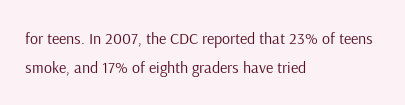for teens. In 2007, the CDC reported that 23% of teens smoke, and 17% of eighth graders have tried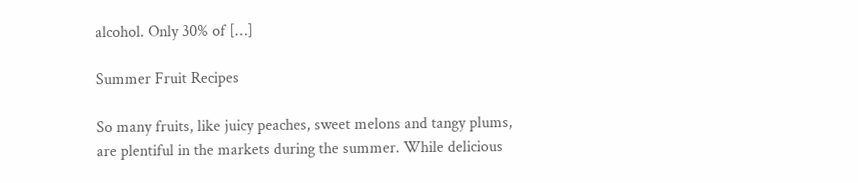alcohol. Only 30% of […]

Summer Fruit Recipes

So many fruits, like juicy peaches, sweet melons and tangy plums, are plentiful in the markets during the summer. While delicious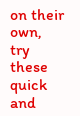on their own, try these quick and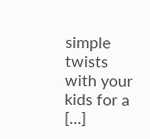simple twists with your kids for a […]